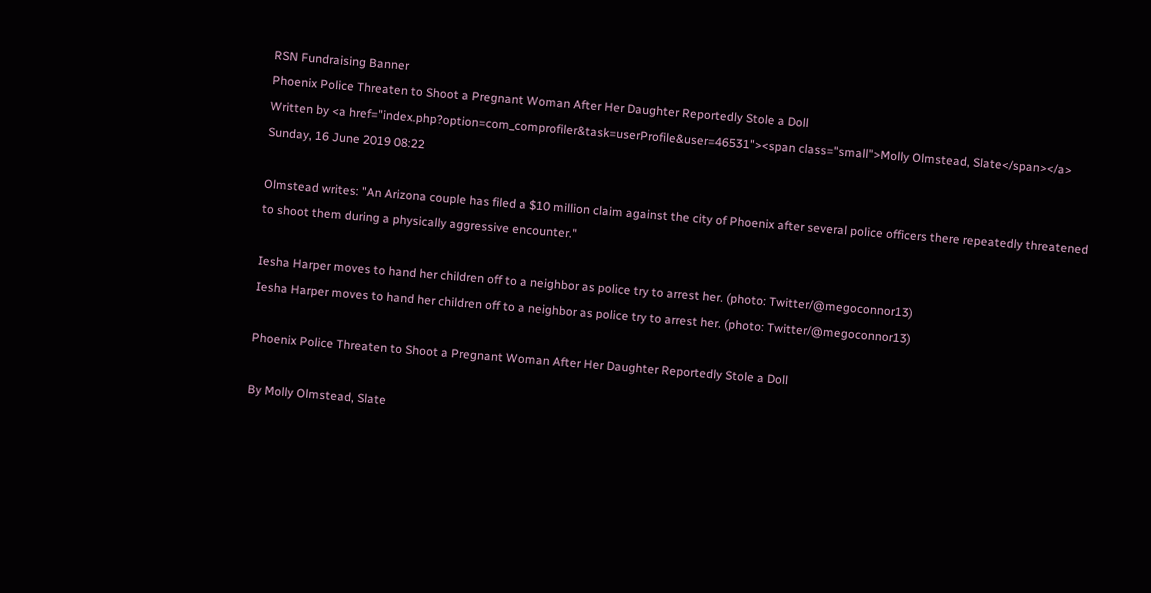RSN Fundraising Banner
Phoenix Police Threaten to Shoot a Pregnant Woman After Her Daughter Reportedly Stole a Doll
Written by <a href="index.php?option=com_comprofiler&task=userProfile&user=46531"><span class="small">Molly Olmstead, Slate</span></a>
Sunday, 16 June 2019 08:22

Olmstead writes: "An Arizona couple has filed a $10 million claim against the city of Phoenix after several police officers there repeatedly threatened to shoot them during a physically aggressive encounter."

Iesha Harper moves to hand her children off to a neighbor as police try to arrest her. (photo: Twitter/@megoconnor13)
Iesha Harper moves to hand her children off to a neighbor as police try to arrest her. (photo: Twitter/@megoconnor13)

Phoenix Police Threaten to Shoot a Pregnant Woman After Her Daughter Reportedly Stole a Doll

By Molly Olmstead, Slate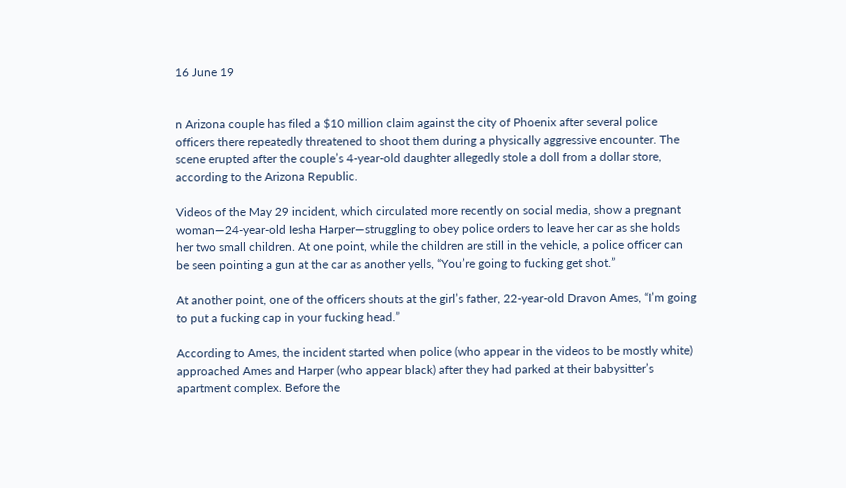16 June 19


n Arizona couple has filed a $10 million claim against the city of Phoenix after several police officers there repeatedly threatened to shoot them during a physically aggressive encounter. The scene erupted after the couple’s 4-year-old daughter allegedly stole a doll from a dollar store, according to the Arizona Republic.

Videos of the May 29 incident, which circulated more recently on social media, show a pregnant woman—24-year-old Iesha Harper—struggling to obey police orders to leave her car as she holds her two small children. At one point, while the children are still in the vehicle, a police officer can be seen pointing a gun at the car as another yells, “You’re going to fucking get shot.”

At another point, one of the officers shouts at the girl’s father, 22-year-old Dravon Ames, “I’m going to put a fucking cap in your fucking head.”

According to Ames, the incident started when police (who appear in the videos to be mostly white) approached Ames and Harper (who appear black) after they had parked at their babysitter’s apartment complex. Before the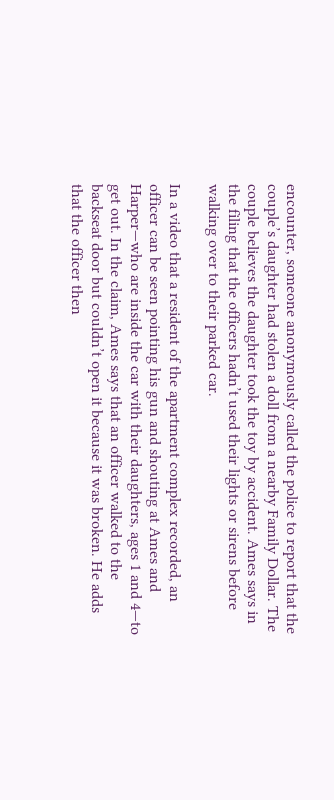encounter, someone anonymously called the police to report that the couple’s daughter had stolen a doll from a nearby Family Dollar. The couple believes the daughter took the toy by accident. Ames says in the filing that the officers hadn’t used their lights or sirens before walking over to their parked car.

In a video that a resident of the apartment complex recorded, an officer can be seen pointing his gun and shouting at Ames and Harper—who are inside the car with their daughters, ages 1 and 4—to get out. In the claim, Ames says that an officer walked to the backseat door but couldn’t open it because it was broken. He adds that the officer then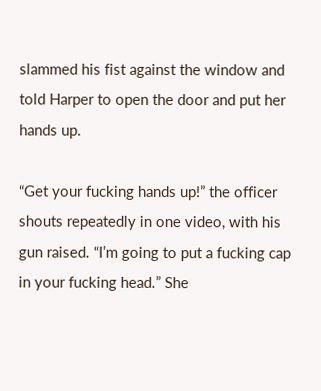slammed his fist against the window and told Harper to open the door and put her hands up.

“Get your fucking hands up!” the officer shouts repeatedly in one video, with his gun raised. “I’m going to put a fucking cap in your fucking head.” She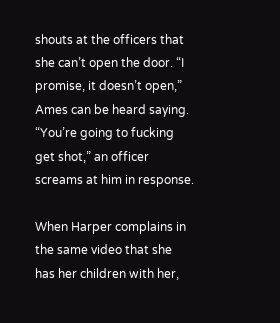shouts at the officers that she can’t open the door. “I promise, it doesn’t open,” Ames can be heard saying. “You’re going to fucking get shot,” an officer screams at him in response.

When Harper complains in the same video that she has her children with her,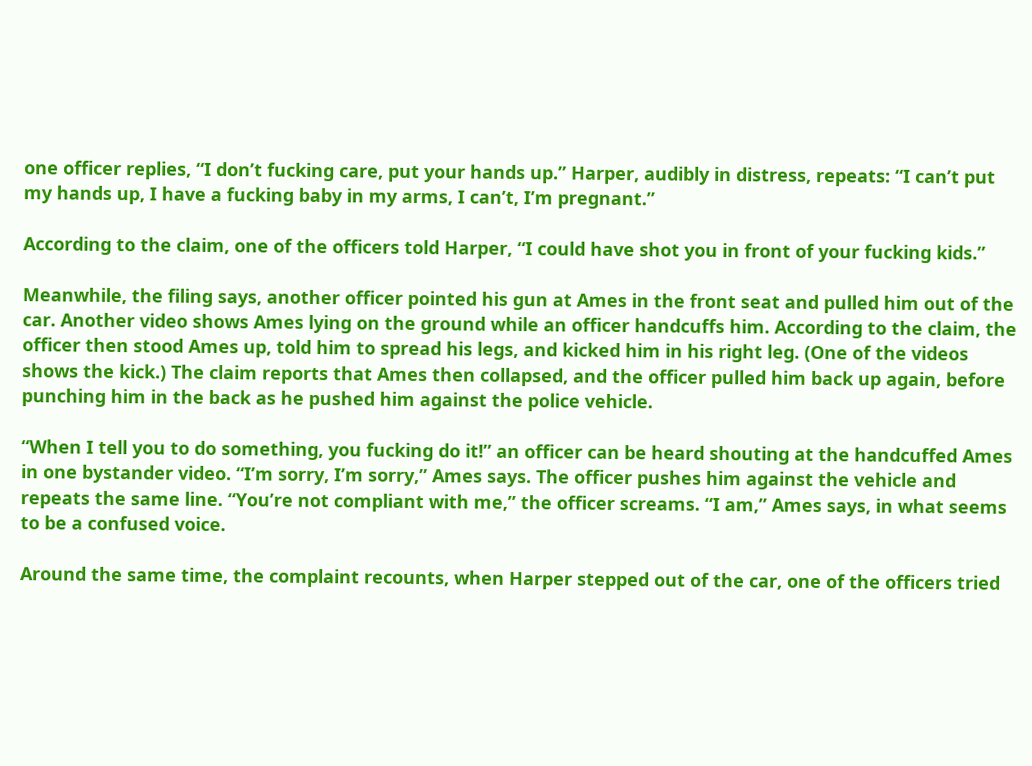one officer replies, “I don’t fucking care, put your hands up.” Harper, audibly in distress, repeats: “I can’t put my hands up, I have a fucking baby in my arms, I can’t, I’m pregnant.”

According to the claim, one of the officers told Harper, “I could have shot you in front of your fucking kids.”

Meanwhile, the filing says, another officer pointed his gun at Ames in the front seat and pulled him out of the car. Another video shows Ames lying on the ground while an officer handcuffs him. According to the claim, the officer then stood Ames up, told him to spread his legs, and kicked him in his right leg. (One of the videos shows the kick.) The claim reports that Ames then collapsed, and the officer pulled him back up again, before punching him in the back as he pushed him against the police vehicle.

“When I tell you to do something, you fucking do it!” an officer can be heard shouting at the handcuffed Ames in one bystander video. “I’m sorry, I’m sorry,” Ames says. The officer pushes him against the vehicle and repeats the same line. “You’re not compliant with me,” the officer screams. “I am,” Ames says, in what seems to be a confused voice.

Around the same time, the complaint recounts, when Harper stepped out of the car, one of the officers tried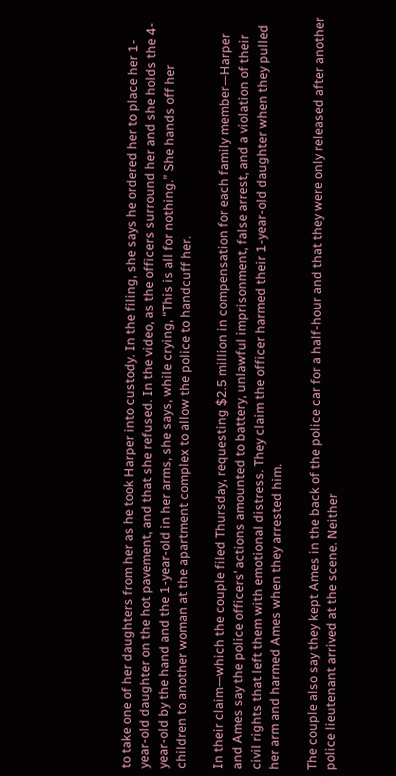to take one of her daughters from her as he took Harper into custody. In the filing, she says he ordered her to place her 1-year-old daughter on the hot pavement, and that she refused. In the video, as the officers surround her and she holds the 4-year-old by the hand and the 1-year-old in her arms, she says, while crying, “This is all for nothing.” She hands off her children to another woman at the apartment complex to allow the police to handcuff her.

In their claim—which the couple filed Thursday, requesting $2.5 million in compensation for each family member—Harper and Ames say the police officers’ actions amounted to battery, unlawful imprisonment, false arrest, and a violation of their civil rights that left them with emotional distress. They claim the officer harmed their 1-year-old daughter when they pulled her arm and harmed Ames when they arrested him.

The couple also say they kept Ames in the back of the police car for a half-hour and that they were only released after another police lieutenant arrived at the scene. Neither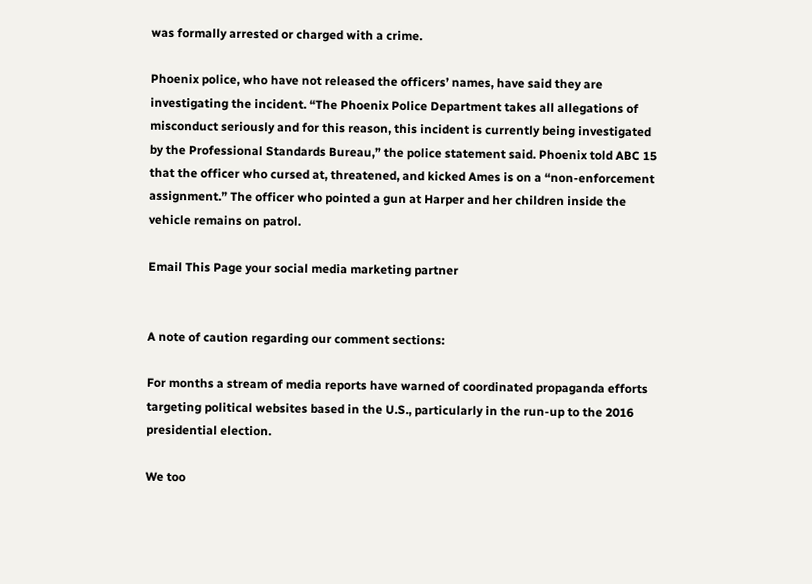was formally arrested or charged with a crime.

Phoenix police, who have not released the officers’ names, have said they are investigating the incident. “The Phoenix Police Department takes all allegations of misconduct seriously and for this reason, this incident is currently being investigated by the Professional Standards Bureau,” the police statement said. Phoenix told ABC 15 that the officer who cursed at, threatened, and kicked Ames is on a “non-enforcement assignment.” The officer who pointed a gun at Harper and her children inside the vehicle remains on patrol.

Email This Page your social media marketing partner


A note of caution regarding our comment sections:

For months a stream of media reports have warned of coordinated propaganda efforts targeting political websites based in the U.S., particularly in the run-up to the 2016 presidential election.

We too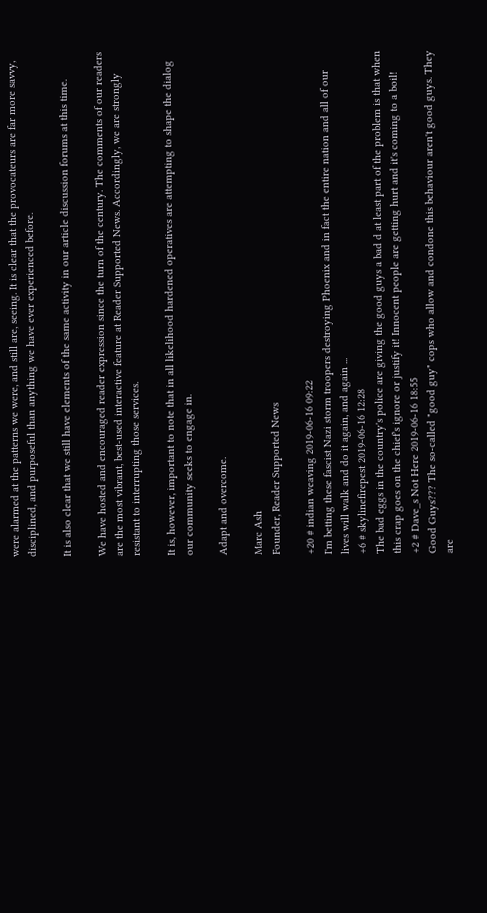were alarmed at the patterns we were, and still are, seeing. It is clear that the provocateurs are far more savvy, disciplined, and purposeful than anything we have ever experienced before.

It is also clear that we still have elements of the same activity in our article discussion forums at this time.

We have hosted and encouraged reader expression since the turn of the century. The comments of our readers are the most vibrant, best-used interactive feature at Reader Supported News. Accordingly, we are strongly resistant to interrupting those services.

It is, however, important to note that in all likelihood hardened operatives are attempting to shape the dialog our community seeks to engage in.

Adapt and overcome.

Marc Ash
Founder, Reader Supported News

+20 # indian weaving 2019-06-16 09:22
I'm betting these fascist Nazi storm troopers destroying Phoenix and in fact the entire nation and all of our lives will walk and do it again, and again ...
+6 # skylinefirepest 2019-06-16 12:28
The bad eggs in the country's police are giving the good guys a bad d at least part of the problem is that when this crap goes on the chief's ignore or justify it! Innocent people are getting hurt and it's coming to a boil!
+2 # Dave_s Not Here 2019-06-16 18:55
Good Guys??? The so-called "good guy" cops who allow and condone this behaviour aren't good guys. They are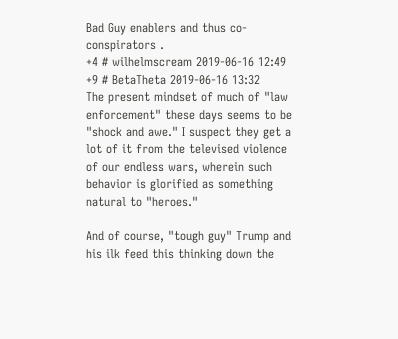Bad Guy enablers and thus co-conspirators .
+4 # wilhelmscream 2019-06-16 12:49
+9 # BetaTheta 2019-06-16 13:32
The present mindset of much of "law enforcement" these days seems to be "shock and awe." I suspect they get a lot of it from the televised violence of our endless wars, wherein such behavior is glorified as something natural to "heroes."

And of course, "tough guy" Trump and his ilk feed this thinking down the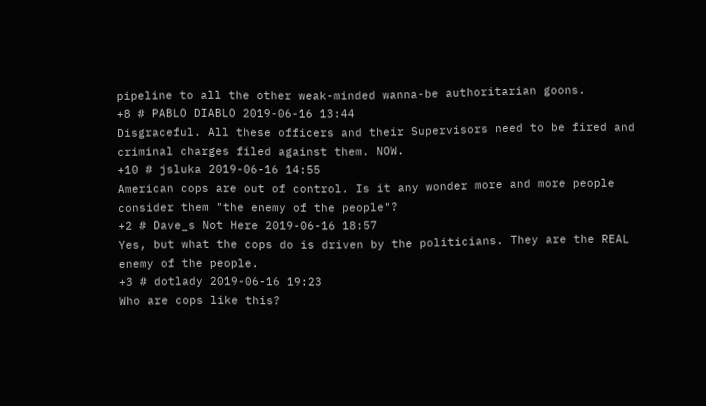pipeline to all the other weak-minded wanna-be authoritarian goons.
+8 # PABLO DIABLO 2019-06-16 13:44
Disgraceful. All these officers and their Supervisors need to be fired and criminal charges filed against them. NOW.
+10 # jsluka 2019-06-16 14:55
American cops are out of control. Is it any wonder more and more people consider them "the enemy of the people"?
+2 # Dave_s Not Here 2019-06-16 18:57
Yes, but what the cops do is driven by the politicians. They are the REAL enemy of the people.
+3 # dotlady 2019-06-16 19:23
Who are cops like this?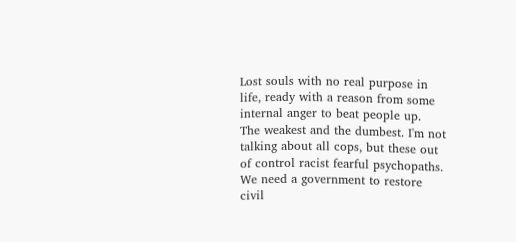Lost souls with no real purpose in life, ready with a reason from some internal anger to beat people up.
The weakest and the dumbest. I'm not talking about all cops, but these out of control racist fearful psychopaths. We need a government to restore civil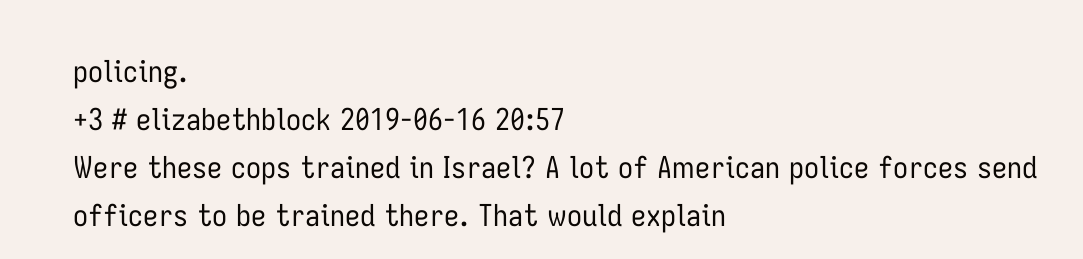policing.
+3 # elizabethblock 2019-06-16 20:57
Were these cops trained in Israel? A lot of American police forces send officers to be trained there. That would explain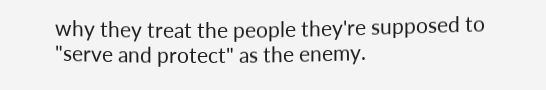why they treat the people they're supposed to "serve and protect" as the enemy.